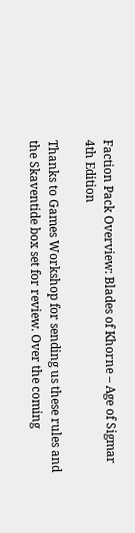Faction Pack Overview: Blades of Khorne – Age of Sigmar 4th Edition

Thanks to Games Workshop for sending us these rules and the Skaventide box set for review. Over the coming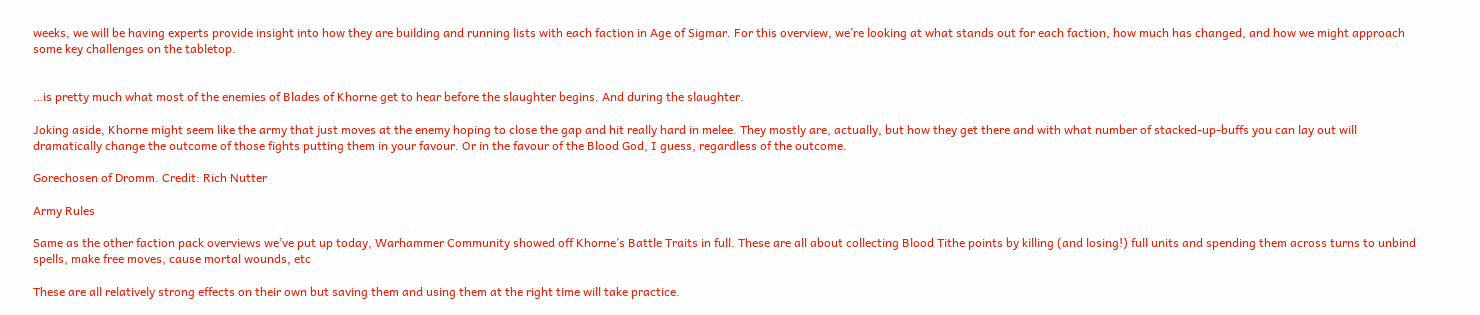weeks, we will be having experts provide insight into how they are building and running lists with each faction in Age of Sigmar. For this overview, we’re looking at what stands out for each faction, how much has changed, and how we might approach some key challenges on the tabletop.


…is pretty much what most of the enemies of Blades of Khorne get to hear before the slaughter begins. And during the slaughter.

Joking aside, Khorne might seem like the army that just moves at the enemy hoping to close the gap and hit really hard in melee. They mostly are, actually, but how they get there and with what number of stacked-up-buffs you can lay out will dramatically change the outcome of those fights putting them in your favour. Or in the favour of the Blood God, I guess, regardless of the outcome.

Gorechosen of Dromm. Credit: Rich Nutter

Army Rules

Same as the other faction pack overviews we’ve put up today, Warhammer Community showed off Khorne’s Battle Traits in full. These are all about collecting Blood Tithe points by killing (and losing!) full units and spending them across turns to unbind spells, make free moves, cause mortal wounds, etc

These are all relatively strong effects on their own but saving them and using them at the right time will take practice.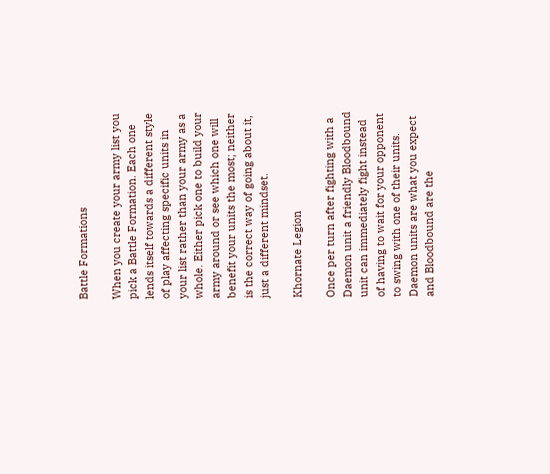Battle Formations

When you create your army list you pick a Battle Formation. Each one lends itself towards a different style of play affecting specific units in your list rather than your army as a whole. Either pick one to build your army around or see which one will benefit your units the most; neither is the correct way of going about it, just a different mindset.

Khornate Legion

Once per turn after fighting with a Daemon unit a friendly Bloodbound unit can immediately fight instead of having to wait for your opponent to swing with one of their units. Daemon units are what you expect and Bloodbound are the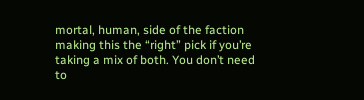mortal, human, side of the faction making this the “right” pick if you’re taking a mix of both. You don’t need to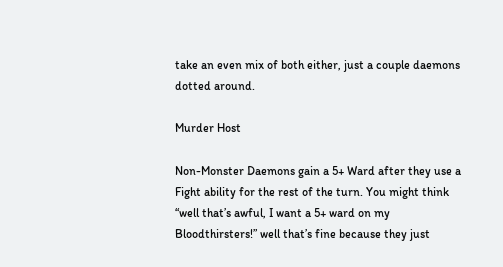take an even mix of both either, just a couple daemons dotted around.

Murder Host

Non-Monster Daemons gain a 5+ Ward after they use a Fight ability for the rest of the turn. You might think “well that’s awful, I want a 5+ ward on my Bloodthirsters!” well that’s fine because they just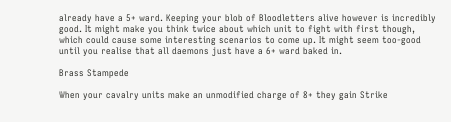already have a 5+ ward. Keeping your blob of Bloodletters alive however is incredibly good. It might make you think twice about which unit to fight with first though, which could cause some interesting scenarios to come up. It might seem too-good until you realise that all daemons just have a 6+ ward baked in.

Brass Stampede

When your cavalry units make an unmodified charge of 8+ they gain Strike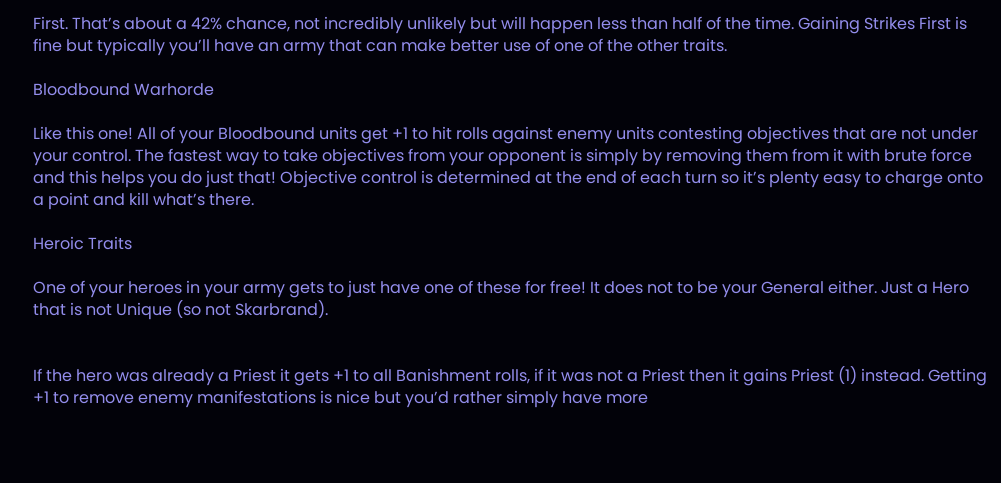First. That’s about a 42% chance, not incredibly unlikely but will happen less than half of the time. Gaining Strikes First is fine but typically you’ll have an army that can make better use of one of the other traits.

Bloodbound Warhorde

Like this one! All of your Bloodbound units get +1 to hit rolls against enemy units contesting objectives that are not under your control. The fastest way to take objectives from your opponent is simply by removing them from it with brute force and this helps you do just that! Objective control is determined at the end of each turn so it’s plenty easy to charge onto a point and kill what’s there.

Heroic Traits

One of your heroes in your army gets to just have one of these for free! It does not to be your General either. Just a Hero that is not Unique (so not Skarbrand).


If the hero was already a Priest it gets +1 to all Banishment rolls, if it was not a Priest then it gains Priest (1) instead. Getting +1 to remove enemy manifestations is nice but you’d rather simply have more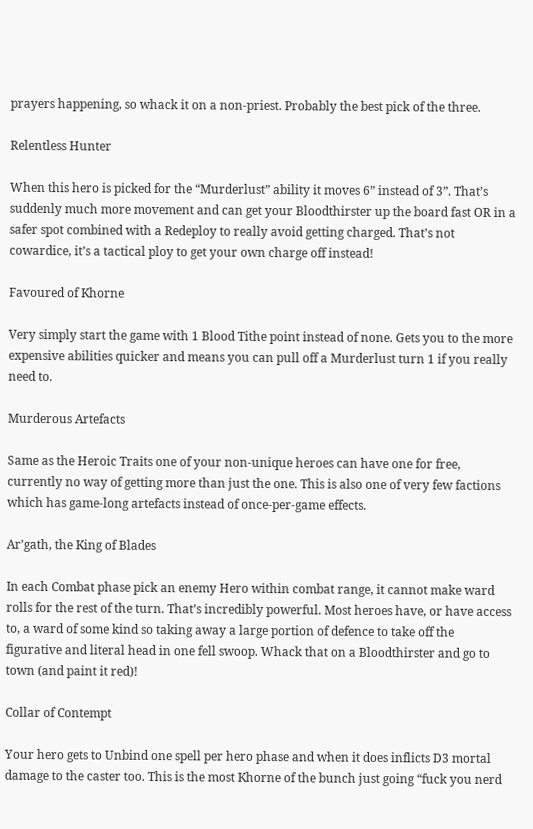prayers happening, so whack it on a non-priest. Probably the best pick of the three.

Relentless Hunter

When this hero is picked for the “Murderlust” ability it moves 6” instead of 3”. That’s suddenly much more movement and can get your Bloodthirster up the board fast OR in a safer spot combined with a Redeploy to really avoid getting charged. That’s not cowardice, it’s a tactical ploy to get your own charge off instead!

Favoured of Khorne

Very simply start the game with 1 Blood Tithe point instead of none. Gets you to the more expensive abilities quicker and means you can pull off a Murderlust turn 1 if you really need to.

Murderous Artefacts

Same as the Heroic Traits one of your non-unique heroes can have one for free, currently no way of getting more than just the one. This is also one of very few factions which has game-long artefacts instead of once-per-game effects.

Ar’gath, the King of Blades

In each Combat phase pick an enemy Hero within combat range, it cannot make ward rolls for the rest of the turn. That’s incredibly powerful. Most heroes have, or have access to, a ward of some kind so taking away a large portion of defence to take off the figurative and literal head in one fell swoop. Whack that on a Bloodthirster and go to town (and paint it red)!

Collar of Contempt

Your hero gets to Unbind one spell per hero phase and when it does inflicts D3 mortal damage to the caster too. This is the most Khorne of the bunch just going “fuck you nerd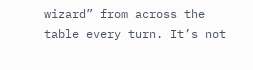wizard” from across the table every turn. It’s not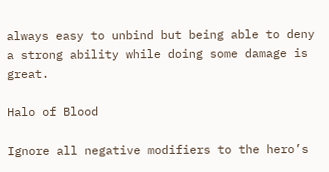always easy to unbind but being able to deny a strong ability while doing some damage is great.

Halo of Blood

Ignore all negative modifiers to the hero’s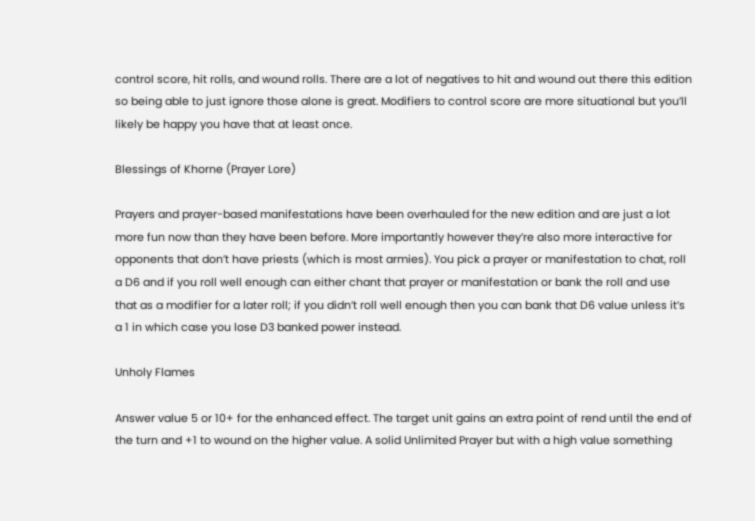control score, hit rolls, and wound rolls. There are a lot of negatives to hit and wound out there this edition so being able to just ignore those alone is great. Modifiers to control score are more situational but you’ll likely be happy you have that at least once.

Blessings of Khorne (Prayer Lore)

Prayers and prayer-based manifestations have been overhauled for the new edition and are just a lot more fun now than they have been before. More importantly however they’re also more interactive for opponents that don’t have priests (which is most armies). You pick a prayer or manifestation to chat, roll a D6 and if you roll well enough can either chant that prayer or manifestation or bank the roll and use that as a modifier for a later roll; if you didn’t roll well enough then you can bank that D6 value unless it’s a 1 in which case you lose D3 banked power instead.

Unholy Flames

Answer value 5 or 10+ for the enhanced effect. The target unit gains an extra point of rend until the end of the turn and +1 to wound on the higher value. A solid Unlimited Prayer but with a high value something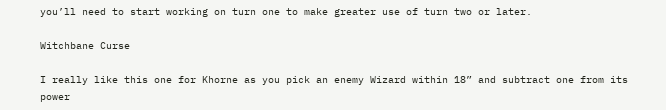you’ll need to start working on turn one to make greater use of turn two or later.

Witchbane Curse

I really like this one for Khorne as you pick an enemy Wizard within 18” and subtract one from its power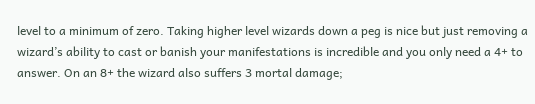level to a minimum of zero. Taking higher level wizards down a peg is nice but just removing a wizard’s ability to cast or banish your manifestations is incredible and you only need a 4+ to answer. On an 8+ the wizard also suffers 3 mortal damage;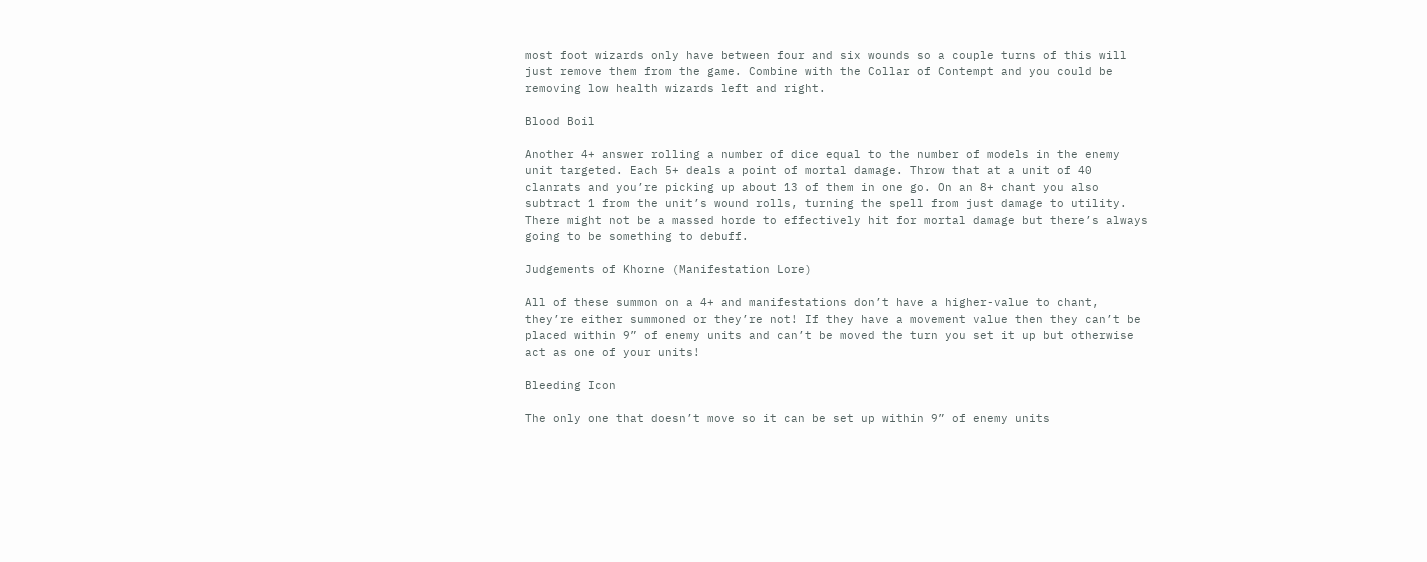most foot wizards only have between four and six wounds so a couple turns of this will just remove them from the game. Combine with the Collar of Contempt and you could be removing low health wizards left and right.

Blood Boil

Another 4+ answer rolling a number of dice equal to the number of models in the enemy unit targeted. Each 5+ deals a point of mortal damage. Throw that at a unit of 40 clanrats and you’re picking up about 13 of them in one go. On an 8+ chant you also subtract 1 from the unit’s wound rolls, turning the spell from just damage to utility. There might not be a massed horde to effectively hit for mortal damage but there’s always going to be something to debuff.

Judgements of Khorne (Manifestation Lore)

All of these summon on a 4+ and manifestations don’t have a higher-value to chant, they’re either summoned or they’re not! If they have a movement value then they can’t be placed within 9” of enemy units and can’t be moved the turn you set it up but otherwise act as one of your units!

Bleeding Icon

The only one that doesn’t move so it can be set up within 9” of enemy units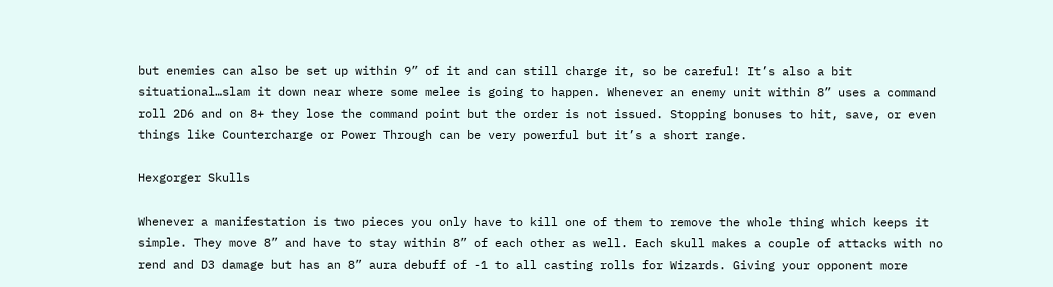but enemies can also be set up within 9” of it and can still charge it, so be careful! It’s also a bit situational…slam it down near where some melee is going to happen. Whenever an enemy unit within 8” uses a command roll 2D6 and on 8+ they lose the command point but the order is not issued. Stopping bonuses to hit, save, or even things like Countercharge or Power Through can be very powerful but it’s a short range.

Hexgorger Skulls

Whenever a manifestation is two pieces you only have to kill one of them to remove the whole thing which keeps it simple. They move 8” and have to stay within 8” of each other as well. Each skull makes a couple of attacks with no rend and D3 damage but has an 8” aura debuff of -1 to all casting rolls for Wizards. Giving your opponent more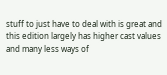stuff to just have to deal with is great and this edition largely has higher cast values and many less ways of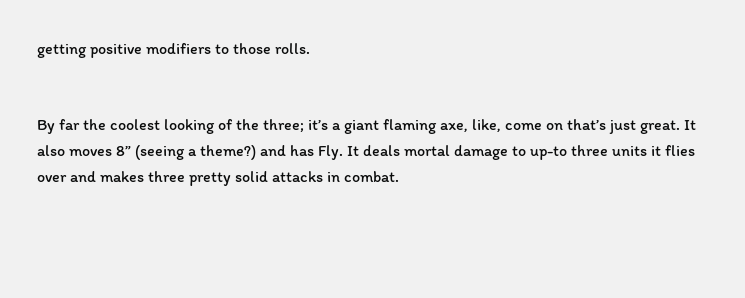getting positive modifiers to those rolls.


By far the coolest looking of the three; it’s a giant flaming axe, like, come on that’s just great. It also moves 8” (seeing a theme?) and has Fly. It deals mortal damage to up-to three units it flies over and makes three pretty solid attacks in combat.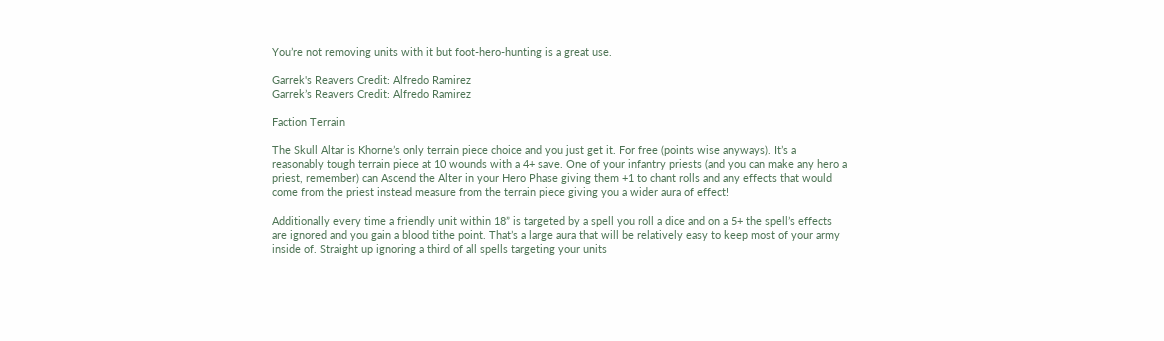You’re not removing units with it but foot-hero-hunting is a great use.

Garrek's Reavers Credit: Alfredo Ramirez
Garrek’s Reavers Credit: Alfredo Ramirez

Faction Terrain

The Skull Altar is Khorne’s only terrain piece choice and you just get it. For free (points wise anyways). It’s a reasonably tough terrain piece at 10 wounds with a 4+ save. One of your infantry priests (and you can make any hero a priest, remember) can Ascend the Alter in your Hero Phase giving them +1 to chant rolls and any effects that would come from the priest instead measure from the terrain piece giving you a wider aura of effect!

Additionally every time a friendly unit within 18” is targeted by a spell you roll a dice and on a 5+ the spell’s effects are ignored and you gain a blood tithe point. That’s a large aura that will be relatively easy to keep most of your army inside of. Straight up ignoring a third of all spells targeting your units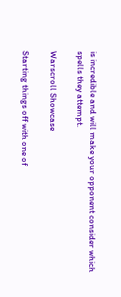is incredible and will make your opponent consider which spells they attempt.

Warscroll Showcase

Starting things off with one of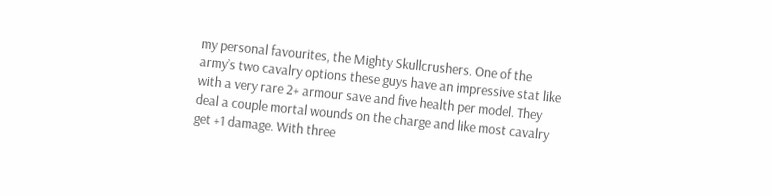my personal favourites, the Mighty Skullcrushers. One of the army’s two cavalry options these guys have an impressive stat like with a very rare 2+ armour save and five health per model. They deal a couple mortal wounds on the charge and like most cavalry get +1 damage. With three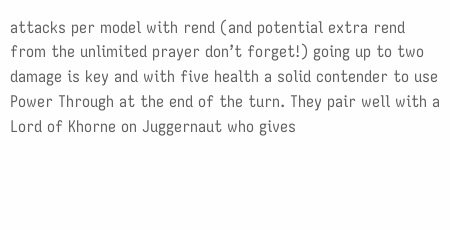attacks per model with rend (and potential extra rend from the unlimited prayer don’t forget!) going up to two damage is key and with five health a solid contender to use Power Through at the end of the turn. They pair well with a Lord of Khorne on Juggernaut who gives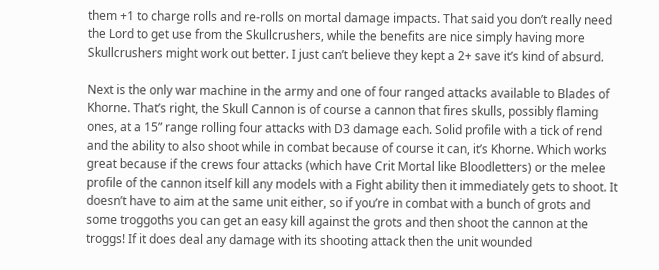them +1 to charge rolls and re-rolls on mortal damage impacts. That said you don’t really need the Lord to get use from the Skullcrushers, while the benefits are nice simply having more Skullcrushers might work out better. I just can’t believe they kept a 2+ save it’s kind of absurd.

Next is the only war machine in the army and one of four ranged attacks available to Blades of Khorne. That’s right, the Skull Cannon is of course a cannon that fires skulls, possibly flaming ones, at a 15” range rolling four attacks with D3 damage each. Solid profile with a tick of rend and the ability to also shoot while in combat because of course it can, it’s Khorne. Which works great because if the crews four attacks (which have Crit Mortal like Bloodletters) or the melee profile of the cannon itself kill any models with a Fight ability then it immediately gets to shoot. It doesn’t have to aim at the same unit either, so if you’re in combat with a bunch of grots and some troggoths you can get an easy kill against the grots and then shoot the cannon at the troggs! If it does deal any damage with its shooting attack then the unit wounded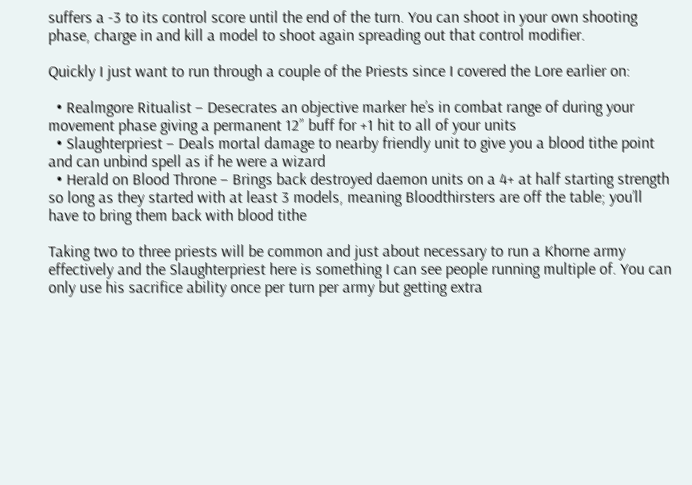suffers a -3 to its control score until the end of the turn. You can shoot in your own shooting phase, charge in and kill a model to shoot again spreading out that control modifier.

Quickly I just want to run through a couple of the Priests since I covered the Lore earlier on:

  • Realmgore Ritualist – Desecrates an objective marker he’s in combat range of during your movement phase giving a permanent 12” buff for +1 hit to all of your units
  • Slaughterpriest – Deals mortal damage to nearby friendly unit to give you a blood tithe point and can unbind spell as if he were a wizard
  • Herald on Blood Throne – Brings back destroyed daemon units on a 4+ at half starting strength so long as they started with at least 3 models, meaning Bloodthirsters are off the table; you’ll have to bring them back with blood tithe

Taking two to three priests will be common and just about necessary to run a Khorne army effectively and the Slaughterpriest here is something I can see people running multiple of. You can only use his sacrifice ability once per turn per army but getting extra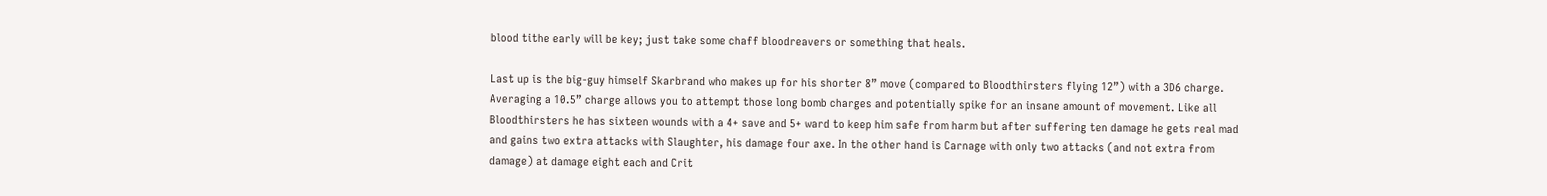blood tithe early will be key; just take some chaff bloodreavers or something that heals.

Last up is the big-guy himself Skarbrand who makes up for his shorter 8” move (compared to Bloodthirsters flying 12”) with a 3D6 charge. Averaging a 10.5” charge allows you to attempt those long bomb charges and potentially spike for an insane amount of movement. Like all Bloodthirsters he has sixteen wounds with a 4+ save and 5+ ward to keep him safe from harm but after suffering ten damage he gets real mad and gains two extra attacks with Slaughter, his damage four axe. In the other hand is Carnage with only two attacks (and not extra from damage) at damage eight each and Crit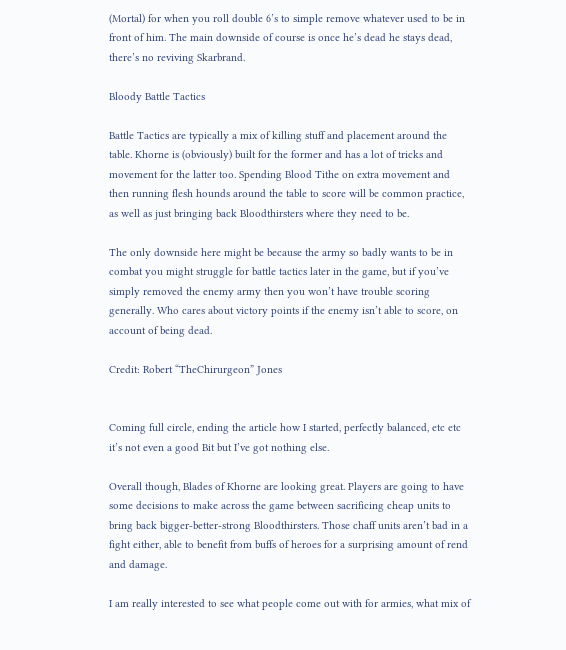(Mortal) for when you roll double 6’s to simple remove whatever used to be in front of him. The main downside of course is once he’s dead he stays dead, there’s no reviving Skarbrand.

Bloody Battle Tactics

Battle Tactics are typically a mix of killing stuff and placement around the table. Khorne is (obviously) built for the former and has a lot of tricks and movement for the latter too. Spending Blood Tithe on extra movement and then running flesh hounds around the table to score will be common practice, as well as just bringing back Bloodthirsters where they need to be.

The only downside here might be because the army so badly wants to be in combat you might struggle for battle tactics later in the game, but if you’ve simply removed the enemy army then you won’t have trouble scoring generally. Who cares about victory points if the enemy isn’t able to score, on account of being dead.

Credit: Robert “TheChirurgeon” Jones


Coming full circle, ending the article how I started, perfectly balanced, etc etc it’s not even a good Bit but I’ve got nothing else.

Overall though, Blades of Khorne are looking great. Players are going to have some decisions to make across the game between sacrificing cheap units to bring back bigger-better-strong Bloodthirsters. Those chaff units aren’t bad in a fight either, able to benefit from buffs of heroes for a surprising amount of rend and damage.

I am really interested to see what people come out with for armies, what mix of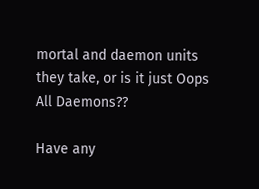mortal and daemon units they take, or is it just Oops All Daemons??

Have any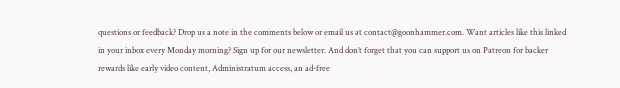questions or feedback? Drop us a note in the comments below or email us at contact@goonhammer.com. Want articles like this linked in your inbox every Monday morning? Sign up for our newsletter. And don’t forget that you can support us on Patreon for backer rewards like early video content, Administratum access, an ad-free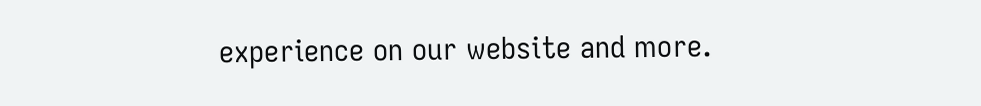experience on our website and more.